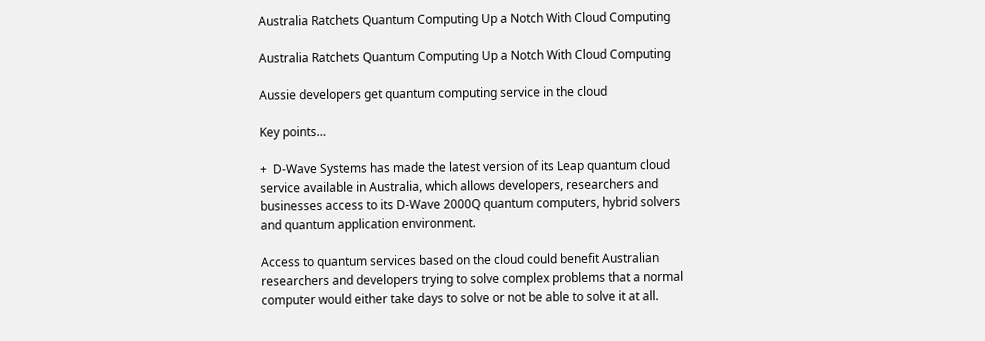Australia Ratchets Quantum Computing Up a Notch With Cloud Computing

Australia Ratchets Quantum Computing Up a Notch With Cloud Computing

Aussie developers get quantum computing service in the cloud

Key points…

+  D-Wave Systems has made the latest version of its Leap quantum cloud service available in Australia, which allows developers, researchers and businesses access to its D-Wave 2000Q quantum computers, hybrid solvers and quantum application environment.

Access to quantum services based on the cloud could benefit Australian researchers and developers trying to solve complex problems that a normal computer would either take days to solve or not be able to solve it at all.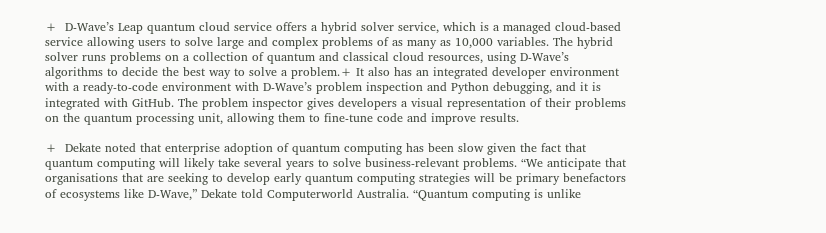+  D-Wave’s Leap quantum cloud service offers a hybrid solver service, which is a managed cloud-based service allowing users to solve large and complex problems of as many as 10,000 variables. The hybrid solver runs problems on a collection of quantum and classical cloud resources, using D-Wave’s algorithms to decide the best way to solve a problem.+ It also has an integrated developer environment with a ready-to-code environment with D-Wave’s problem inspection and Python debugging, and it is integrated with GitHub. The problem inspector gives developers a visual representation of their problems on the quantum processing unit, allowing them to fine-tune code and improve results.

+  Dekate noted that enterprise adoption of quantum computing has been slow given the fact that quantum computing will likely take several years to solve business-relevant problems. “We anticipate that organisations that are seeking to develop early quantum computing strategies will be primary benefactors of ecosystems like D-Wave,” Dekate told Computerworld Australia. “Quantum computing is unlike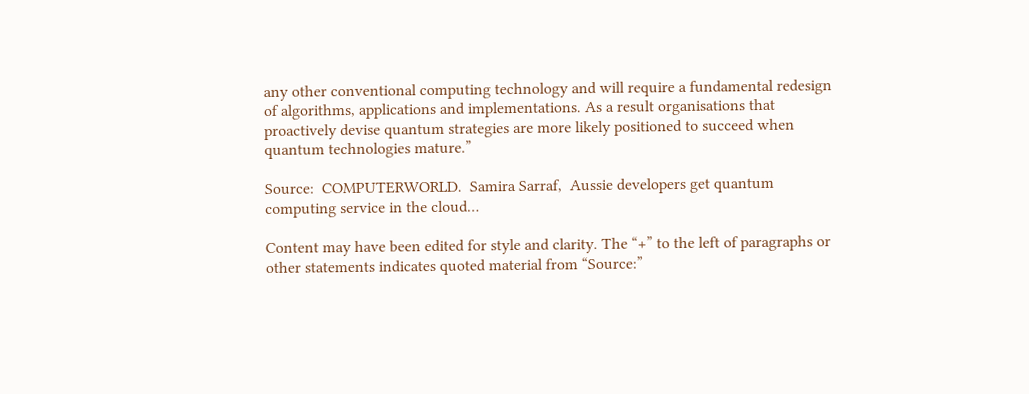any other conventional computing technology and will require a fundamental redesign of algorithms, applications and implementations. As a result organisations that proactively devise quantum strategies are more likely positioned to succeed when quantum technologies mature.”

Source:  COMPUTERWORLD.  Samira Sarraf,  Aussie developers get quantum computing service in the cloud…

Content may have been edited for style and clarity. The “+” to the left of paragraphs or other statements indicates quoted material from “Source:”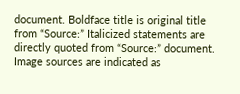document. Boldface title is original title from “Source:” Italicized statements are directly quoted from “Source:” document. Image sources are indicated as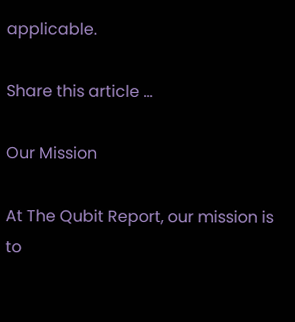applicable.

Share this article ...

Our Mission

At The Qubit Report, our mission is to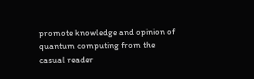promote knowledge and opinion of quantum computing from the casual reader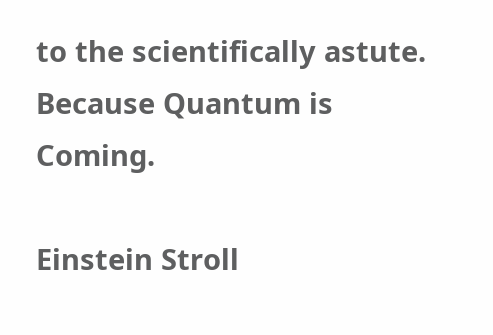to the scientifically astute.  Because Quantum is Coming.

Einstein Stroll